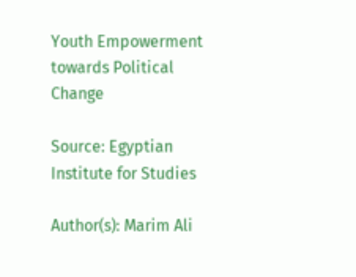Youth Empowerment towards Political Change

Source: Egyptian Institute for Studies

Author(s): Marim Ali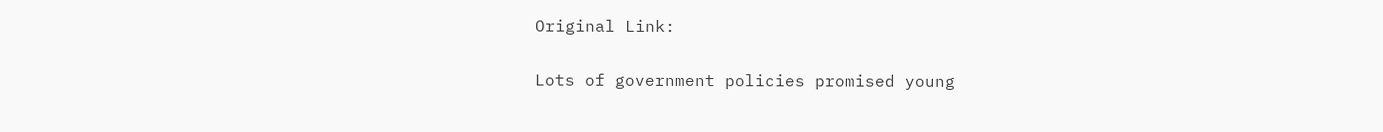Original Link:

Lots of government policies promised young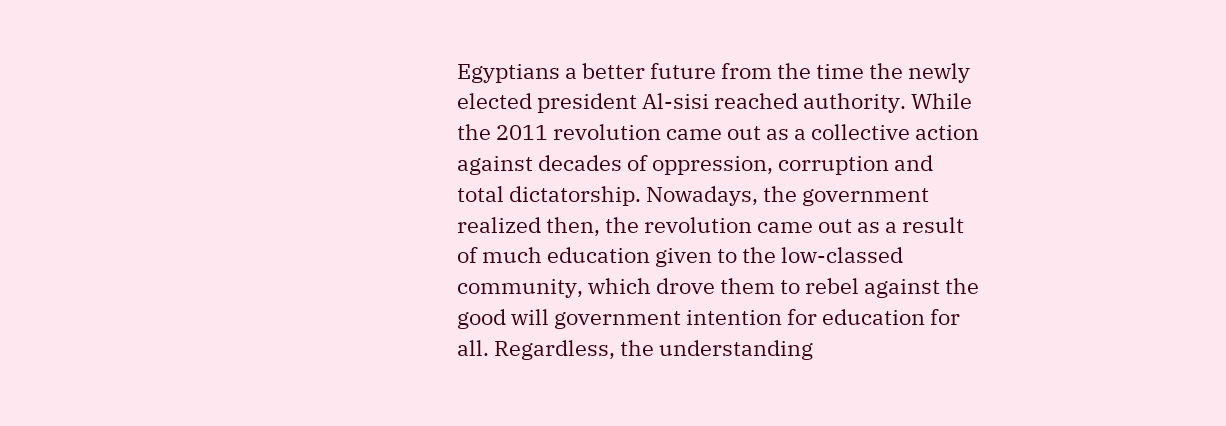Egyptians a better future from the time the newly elected president Al-sisi reached authority. While the 2011 revolution came out as a collective action against decades of oppression, corruption and total dictatorship. Nowadays, the government realized then, the revolution came out as a result of much education given to the low-classed community, which drove them to rebel against the good will government intention for education for all. Regardless, the understanding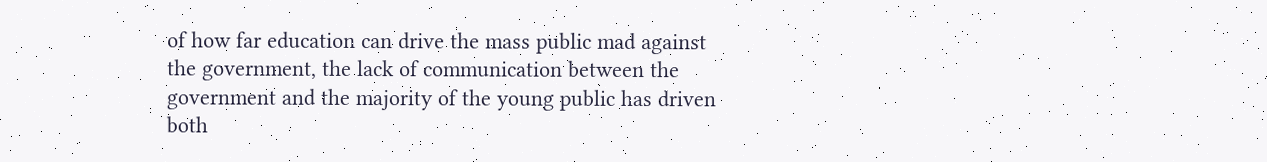of how far education can drive the mass public mad against the government, the lack of communication between the government and the majority of the young public has driven both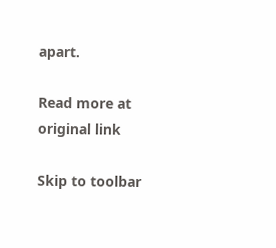apart.

Read more at original link

Skip to toolbar